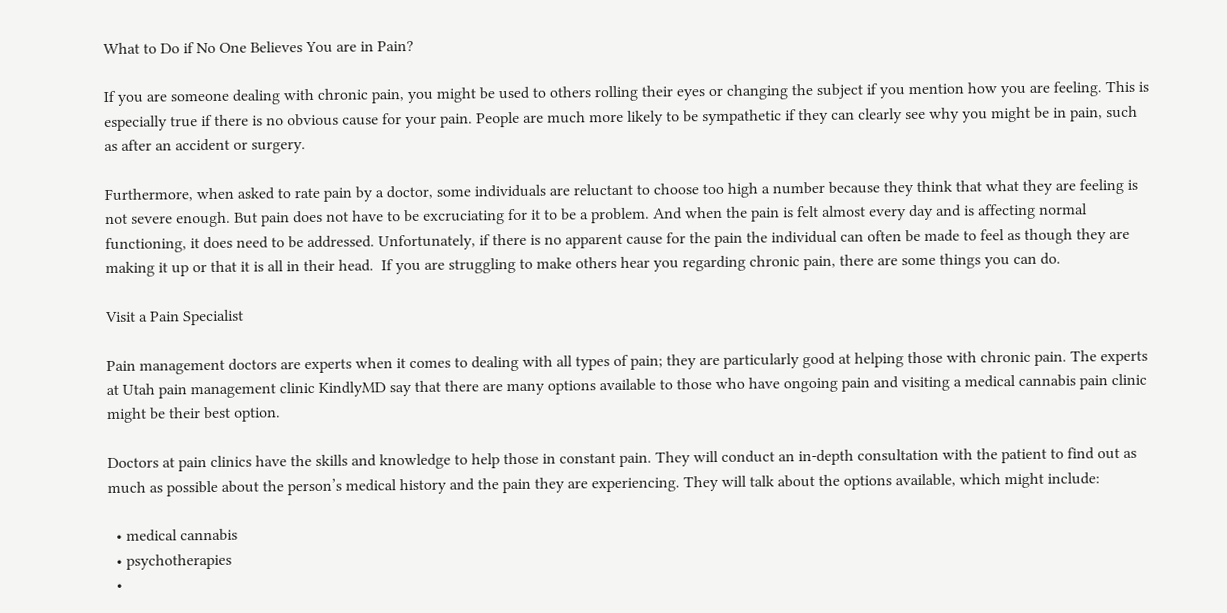What to Do if No One Believes You are in Pain?

If you are someone dealing with chronic pain, you might be used to others rolling their eyes or changing the subject if you mention how you are feeling. This is especially true if there is no obvious cause for your pain. People are much more likely to be sympathetic if they can clearly see why you might be in pain, such as after an accident or surgery.

Furthermore, when asked to rate pain by a doctor, some individuals are reluctant to choose too high a number because they think that what they are feeling is not severe enough. But pain does not have to be excruciating for it to be a problem. And when the pain is felt almost every day and is affecting normal functioning, it does need to be addressed. Unfortunately, if there is no apparent cause for the pain the individual can often be made to feel as though they are making it up or that it is all in their head.  If you are struggling to make others hear you regarding chronic pain, there are some things you can do.

Visit a Pain Specialist

Pain management doctors are experts when it comes to dealing with all types of pain; they are particularly good at helping those with chronic pain. The experts at Utah pain management clinic KindlyMD say that there are many options available to those who have ongoing pain and visiting a medical cannabis pain clinic might be their best option.

Doctors at pain clinics have the skills and knowledge to help those in constant pain. They will conduct an in-depth consultation with the patient to find out as much as possible about the person’s medical history and the pain they are experiencing. They will talk about the options available, which might include:

  • medical cannabis
  • psychotherapies
  •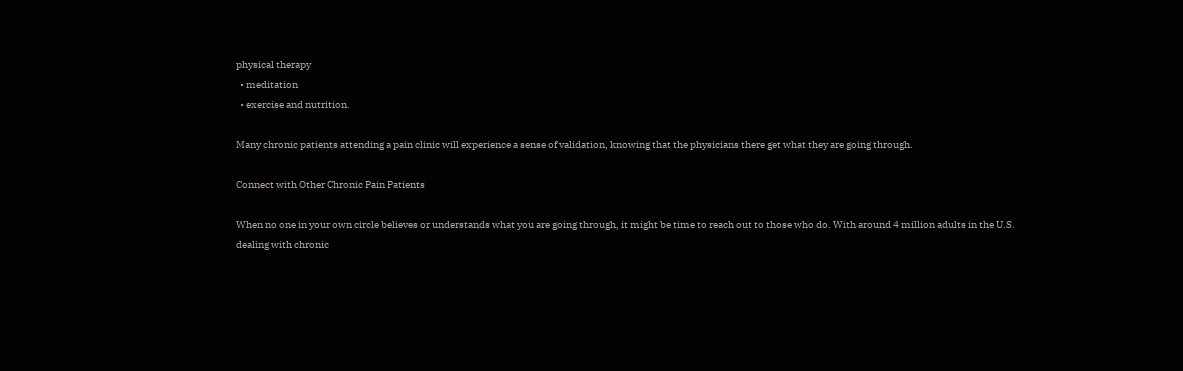physical therapy
  • meditation
  • exercise and nutrition.

Many chronic patients attending a pain clinic will experience a sense of validation, knowing that the physicians there get what they are going through.

Connect with Other Chronic Pain Patients

When no one in your own circle believes or understands what you are going through, it might be time to reach out to those who do. With around 4 million adults in the U.S. dealing with chronic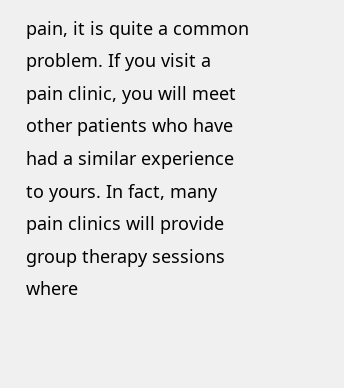pain, it is quite a common problem. If you visit a pain clinic, you will meet other patients who have had a similar experience to yours. In fact, many pain clinics will provide group therapy sessions where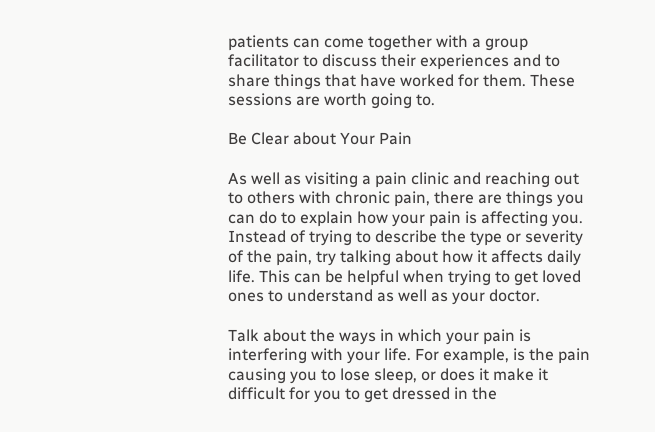patients can come together with a group facilitator to discuss their experiences and to share things that have worked for them. These sessions are worth going to.

Be Clear about Your Pain

As well as visiting a pain clinic and reaching out to others with chronic pain, there are things you can do to explain how your pain is affecting you. Instead of trying to describe the type or severity of the pain, try talking about how it affects daily life. This can be helpful when trying to get loved ones to understand as well as your doctor.

Talk about the ways in which your pain is interfering with your life. For example, is the pain causing you to lose sleep, or does it make it difficult for you to get dressed in the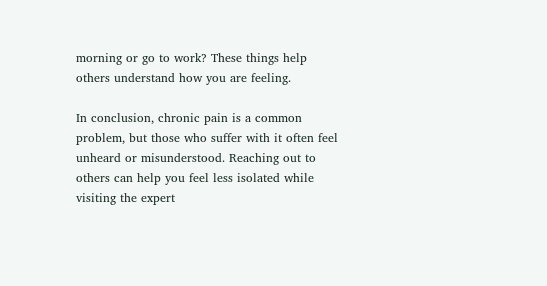morning or go to work? These things help others understand how you are feeling.

In conclusion, chronic pain is a common problem, but those who suffer with it often feel unheard or misunderstood. Reaching out to others can help you feel less isolated while visiting the expert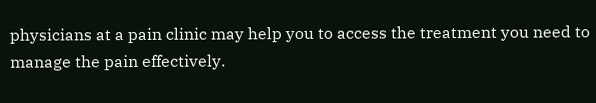physicians at a pain clinic may help you to access the treatment you need to manage the pain effectively.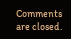Comments are closed.